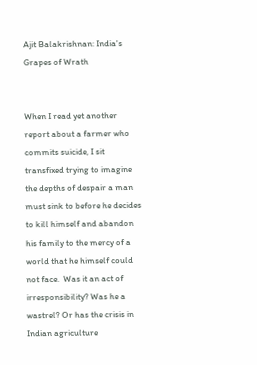Ajit Balakrishnan: India's Grapes of Wrath


When I read yet another report about a farmer who commits suicide, I sit transfixed trying to imagine the depths of despair a man must sink to before he decides to kill himself and abandon his family to the mercy of a world that he himself could not face.  Was it an act of irresponsibility? Was he a wastrel? Or has the crisis in Indian agriculture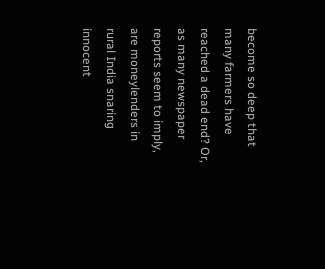become so deep that many farmers have reached a dead end? Or, as many newspaper reports seem to imply, are moneylenders in rural India snaring innocent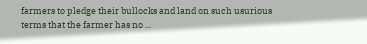farmers to pledge their bullocks and land on such usurious terms that the farmer has no ...